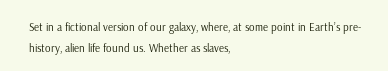Set in a fictional version of our galaxy, where, at some point in Earth’s pre-history, alien life found us. Whether as slaves,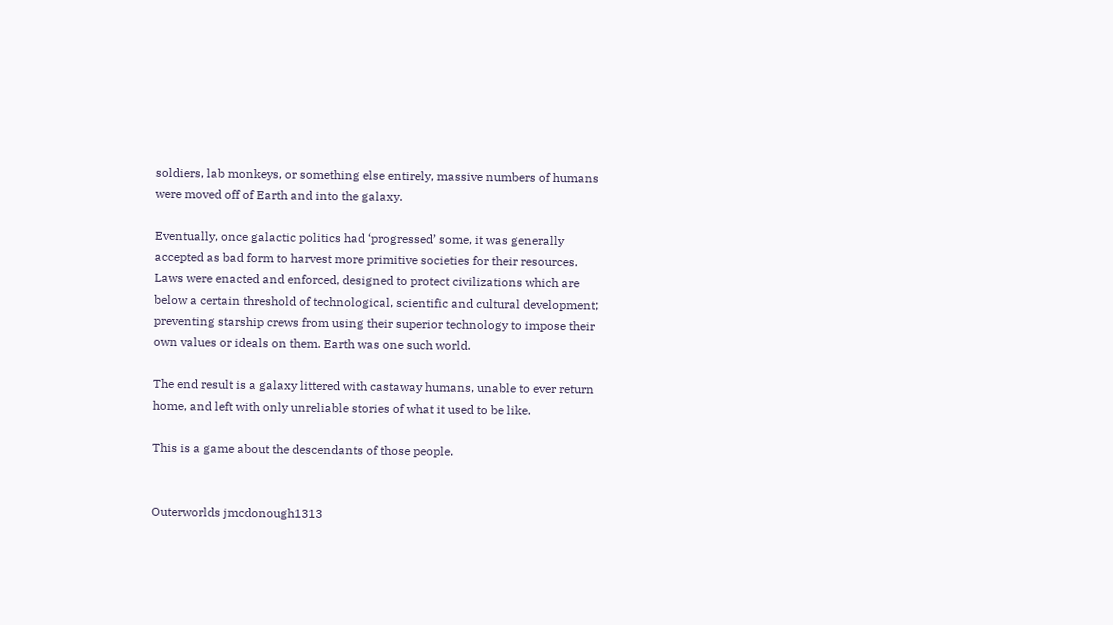soldiers, lab monkeys, or something else entirely, massive numbers of humans were moved off of Earth and into the galaxy.

Eventually, once galactic politics had ‘progressed’ some, it was generally accepted as bad form to harvest more primitive societies for their resources. Laws were enacted and enforced, designed to protect civilizations which are below a certain threshold of technological, scientific and cultural development; preventing starship crews from using their superior technology to impose their own values or ideals on them. Earth was one such world.

The end result is a galaxy littered with castaway humans, unable to ever return home, and left with only unreliable stories of what it used to be like.

This is a game about the descendants of those people.


Outerworlds jmcdonough1313